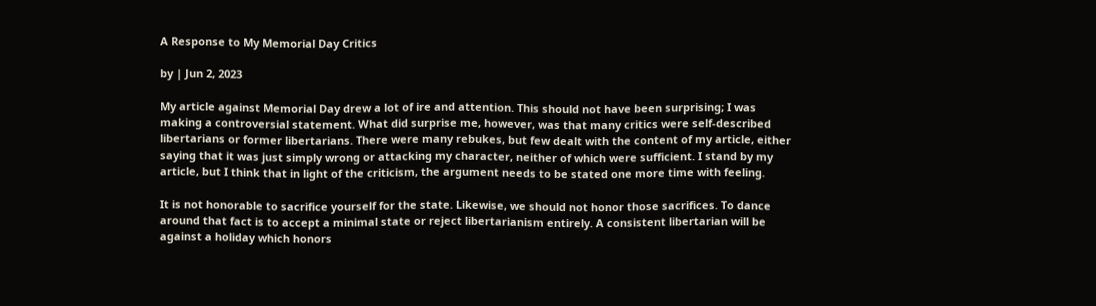A Response to My Memorial Day Critics

by | Jun 2, 2023

My article against Memorial Day drew a lot of ire and attention. This should not have been surprising; I was making a controversial statement. What did surprise me, however, was that many critics were self-described libertarians or former libertarians. There were many rebukes, but few dealt with the content of my article, either saying that it was just simply wrong or attacking my character, neither of which were sufficient. I stand by my article, but I think that in light of the criticism, the argument needs to be stated one more time with feeling.

It is not honorable to sacrifice yourself for the state. Likewise, we should not honor those sacrifices. To dance around that fact is to accept a minimal state or reject libertarianism entirely. A consistent libertarian will be against a holiday which honors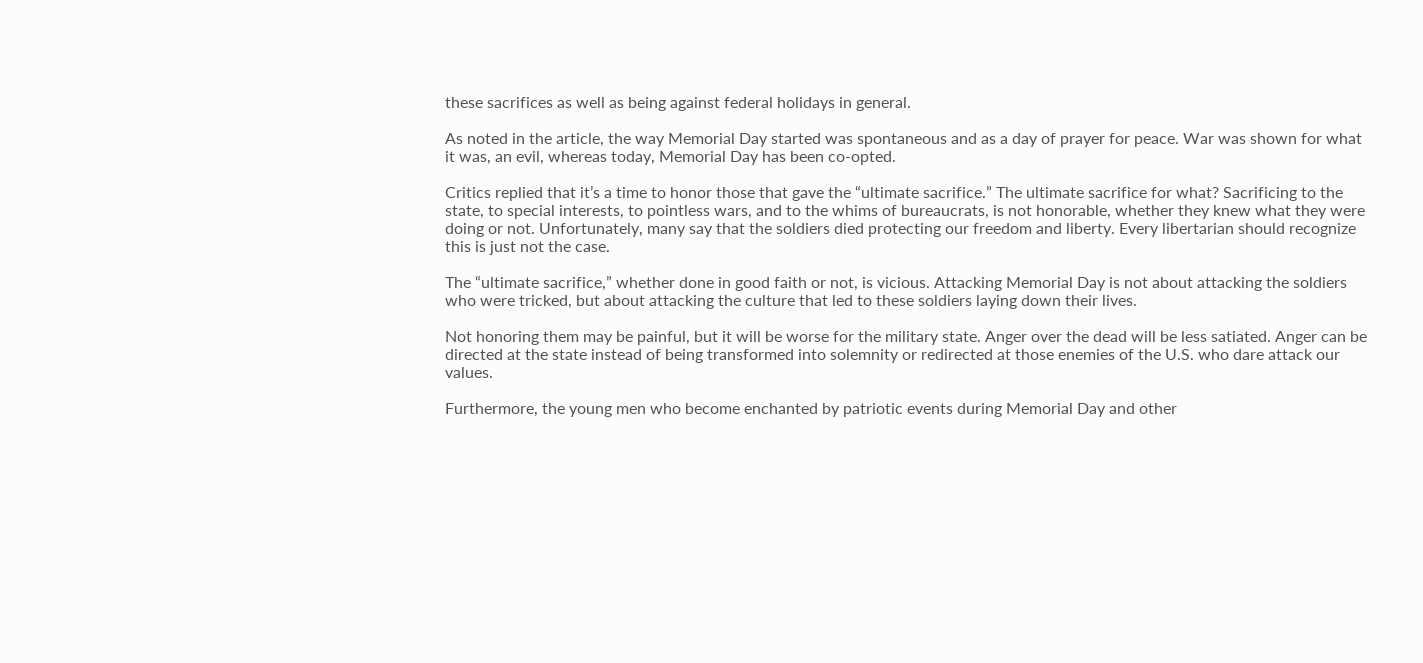these sacrifices as well as being against federal holidays in general.

As noted in the article, the way Memorial Day started was spontaneous and as a day of prayer for peace. War was shown for what it was, an evil, whereas today, Memorial Day has been co-opted.

Critics replied that it’s a time to honor those that gave the “ultimate sacrifice.” The ultimate sacrifice for what? Sacrificing to the state, to special interests, to pointless wars, and to the whims of bureaucrats, is not honorable, whether they knew what they were doing or not. Unfortunately, many say that the soldiers died protecting our freedom and liberty. Every libertarian should recognize this is just not the case.

The “ultimate sacrifice,” whether done in good faith or not, is vicious. Attacking Memorial Day is not about attacking the soldiers who were tricked, but about attacking the culture that led to these soldiers laying down their lives.

Not honoring them may be painful, but it will be worse for the military state. Anger over the dead will be less satiated. Anger can be directed at the state instead of being transformed into solemnity or redirected at those enemies of the U.S. who dare attack our values.

Furthermore, the young men who become enchanted by patriotic events during Memorial Day and other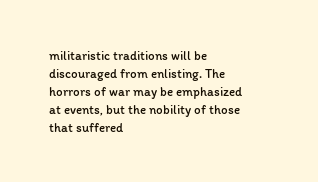militaristic traditions will be discouraged from enlisting. The horrors of war may be emphasized at events, but the nobility of those that suffered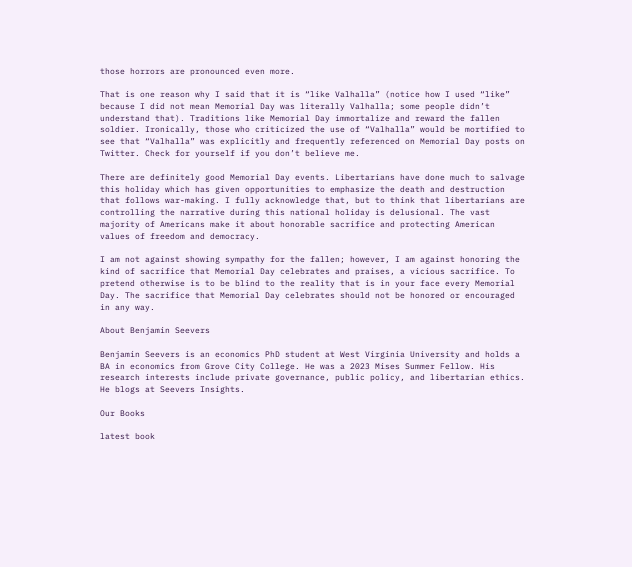those horrors are pronounced even more.

That is one reason why I said that it is “like Valhalla” (notice how I used “like” because I did not mean Memorial Day was literally Valhalla; some people didn’t understand that). Traditions like Memorial Day immortalize and reward the fallen soldier. Ironically, those who criticized the use of “Valhalla” would be mortified to see that “Valhalla” was explicitly and frequently referenced on Memorial Day posts on Twitter. Check for yourself if you don’t believe me.

There are definitely good Memorial Day events. Libertarians have done much to salvage this holiday which has given opportunities to emphasize the death and destruction that follows war-making. I fully acknowledge that, but to think that libertarians are controlling the narrative during this national holiday is delusional. The vast majority of Americans make it about honorable sacrifice and protecting American values of freedom and democracy.

I am not against showing sympathy for the fallen; however, I am against honoring the kind of sacrifice that Memorial Day celebrates and praises, a vicious sacrifice. To pretend otherwise is to be blind to the reality that is in your face every Memorial Day. The sacrifice that Memorial Day celebrates should not be honored or encouraged in any way.

About Benjamin Seevers

Benjamin Seevers is an economics PhD student at West Virginia University and holds a BA in economics from Grove City College. He was a 2023 Mises Summer Fellow. His research interests include private governance, public policy, and libertarian ethics. He blogs at Seevers Insights.

Our Books

latest book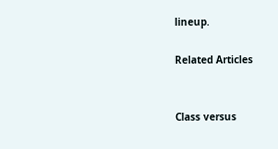lineup.

Related Articles


Class versus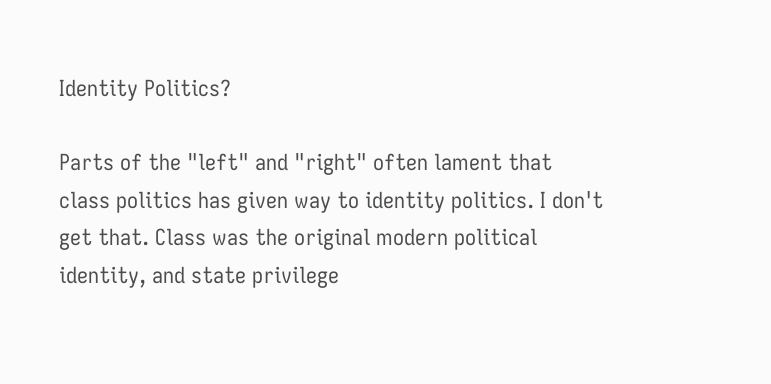Identity Politics?

Parts of the "left" and "right" often lament that class politics has given way to identity politics. I don't get that. Class was the original modern political identity, and state privilege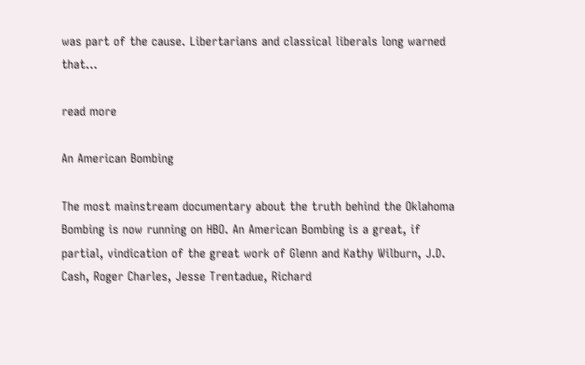was part of the cause. Libertarians and classical liberals long warned that...

read more

An American Bombing

The most mainstream documentary about the truth behind the Oklahoma Bombing is now running on HBO. An American Bombing is a great, if partial, vindication of the great work of Glenn and Kathy Wilburn, J.D. Cash, Roger Charles, Jesse Trentadue, Richard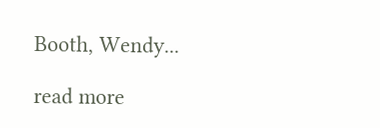Booth, Wendy...

read more